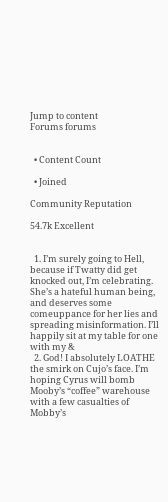Jump to content
Forums forums


  • Content Count

  • Joined

Community Reputation

54.7k Excellent


  1. I’m surely going to Hell, because if Twatty did get knocked out, I’m celebrating. She’s a hateful human being, and deserves some comeuppance for her lies and spreading misinformation. I’ll happily sit at my table for one with my &
  2. God! I absolutely LOATHE the smirk on Cujo’s face. I’m hoping Cyrus will bomb Mooby’s “coffee” warehouse with a few casualties of Mobby’s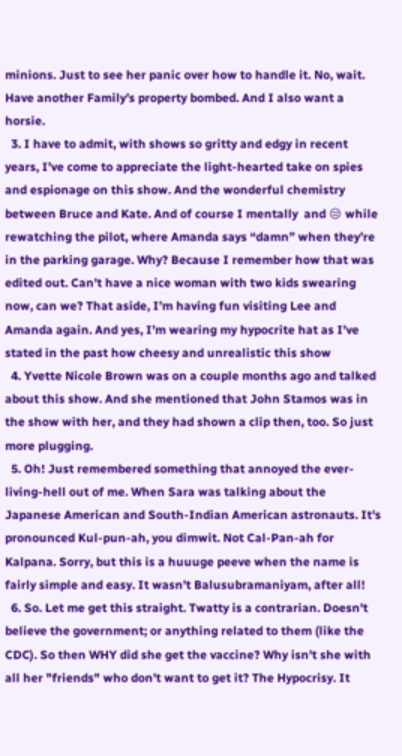minions. Just to see her panic over how to handle it. No, wait. Have another Family’s property bombed. And I also want a horsie.
  3. I have to admit, with shows so gritty and edgy in recent years, I’ve come to appreciate the light-hearted take on spies and espionage on this show. And the wonderful chemistry between Bruce and Kate. And of course I mentally  and 😒 while rewatching the pilot, where Amanda says “damn” when they’re in the parking garage. Why? Because I remember how that was edited out. Can’t have a nice woman with two kids swearing now, can we? That aside, I’m having fun visiting Lee and Amanda again. And yes, I’m wearing my hypocrite hat as I’ve stated in the past how cheesy and unrealistic this show
  4. Yvette Nicole Brown was on a couple months ago and talked about this show. And she mentioned that John Stamos was in the show with her, and they had shown a clip then, too. So just more plugging.
  5. Oh! Just remembered something that annoyed the ever-living-hell out of me. When Sara was talking about the Japanese American and South-Indian American astronauts. It's pronounced Kul-pun-ah, you dimwit. Not Cal-Pan-ah for Kalpana. Sorry, but this is a huuuge peeve when the name is fairly simple and easy. It wasn't Balusubramaniyam, after all!
  6. So. Let me get this straight. Twatty is a contrarian. Doesn't believe the government; or anything related to them (like the CDC). So then WHY did she get the vaccine? Why isn't she with all her "friends" who don't want to get it? The Hypocrisy. It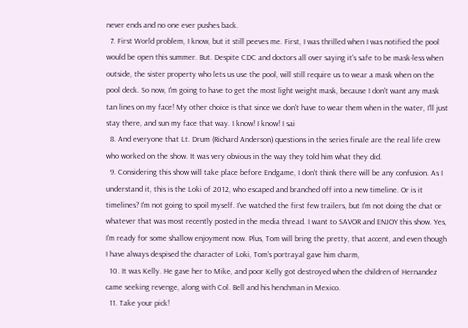never ends and no one ever pushes back.
  7. First World problem, I know, but it still peeves me. First, I was thrilled when I was notified the pool would be open this summer. But. Despite CDC and doctors all over saying it's safe to be mask-less when outside, the sister property who lets us use the pool, will still require us to wear a mask when on the pool deck. So now, I'm going to have to get the most light weight mask, because I don't want any mask tan lines on my face! My other choice is that since we don't have to wear them when in the water, I'll just stay there, and sun my face that way. I know! I know! I sai
  8. And everyone that Lt. Drum (Richard Anderson) questions in the series finale are the real life crew who worked on the show. It was very obvious in the way they told him what they did.
  9. Considering this show will take place before Endgame, I don't think there will be any confusion. As I understand it, this is the Loki of 2012, who escaped and branched off into a new timeline. Or is it timelines? I'm not going to spoil myself. I've watched the first few trailers, but I'm not doing the chat or whatever that was most recently posted in the media thread. I want to SAVOR and ENJOY this show. Yes, I'm ready for some shallow enjoyment now. Plus, Tom will bring the pretty, that accent, and even though I have always despised the character of Loki, Tom's portrayal gave him charm,
  10. It was Kelly. He gave her to Mike, and poor Kelly got destroyed when the children of Hernandez came seeking revenge, along with Col. Bell and his henchman in Mexico.
  11. Take your pick!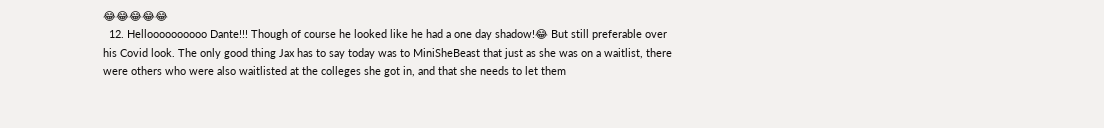😂😂😂😂😂
  12. Helloooooooooo Dante!!! Though of course he looked like he had a one day shadow!😂 But still preferable over his Covid look. The only good thing Jax has to say today was to MiniSheBeast that just as she was on a waitlist, there were others who were also waitlisted at the colleges she got in, and that she needs to let them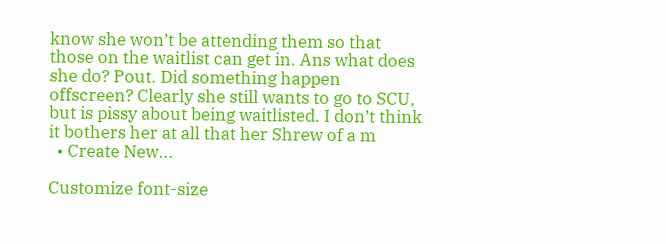know she won’t be attending them so that those on the waitlist can get in. Ans what does she do? Pout. Did something happen offscreen? Clearly she still wants to go to SCU, but is pissy about being waitlisted. I don’t think it bothers her at all that her Shrew of a m
  • Create New...

Customize font-size